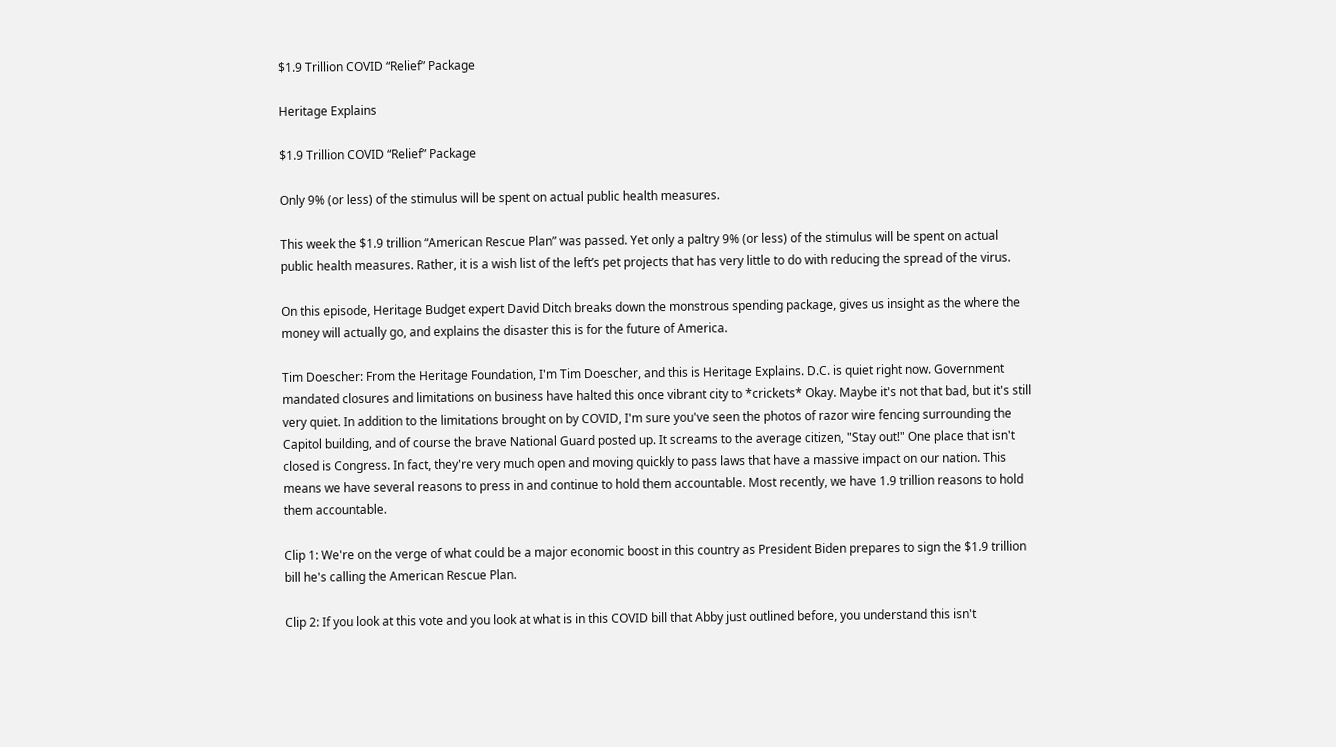$1.9 Trillion COVID “Relief” Package

Heritage Explains

$1.9 Trillion COVID “Relief” Package

Only 9% (or less) of the stimulus will be spent on actual public health measures.

This week the $1.9 trillion “American Rescue Plan” was passed. Yet only a paltry 9% (or less) of the stimulus will be spent on actual public health measures. Rather, it is a wish list of the left’s pet projects that has very little to do with reducing the spread of the virus.

On this episode, Heritage Budget expert David Ditch breaks down the monstrous spending package, gives us insight as the where the money will actually go, and explains the disaster this is for the future of America.

Tim Doescher: From the Heritage Foundation, I'm Tim Doescher, and this is Heritage Explains. D.C. is quiet right now. Government mandated closures and limitations on business have halted this once vibrant city to *crickets* Okay. Maybe it's not that bad, but it's still very quiet. In addition to the limitations brought on by COVID, I'm sure you've seen the photos of razor wire fencing surrounding the Capitol building, and of course the brave National Guard posted up. It screams to the average citizen, "Stay out!" One place that isn't closed is Congress. In fact, they're very much open and moving quickly to pass laws that have a massive impact on our nation. This means we have several reasons to press in and continue to hold them accountable. Most recently, we have 1.9 trillion reasons to hold them accountable.

Clip 1: We're on the verge of what could be a major economic boost in this country as President Biden prepares to sign the $1.9 trillion bill he's calling the American Rescue Plan.

Clip 2: If you look at this vote and you look at what is in this COVID bill that Abby just outlined before, you understand this isn't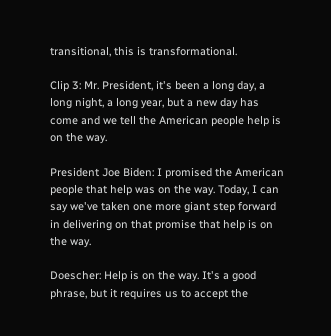transitional, this is transformational.

Clip 3: Mr. President, it's been a long day, a long night, a long year, but a new day has come and we tell the American people help is on the way.

President Joe Biden: I promised the American people that help was on the way. Today, I can say we've taken one more giant step forward in delivering on that promise that help is on the way.

Doescher: Help is on the way. It's a good phrase, but it requires us to accept the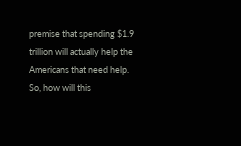premise that spending $1.9 trillion will actually help the Americans that need help. So, how will this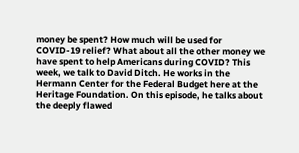money be spent? How much will be used for COVID-19 relief? What about all the other money we have spent to help Americans during COVID? This week, we talk to David Ditch. He works in the Hermann Center for the Federal Budget here at the Heritage Foundation. On this episode, he talks about the deeply flawed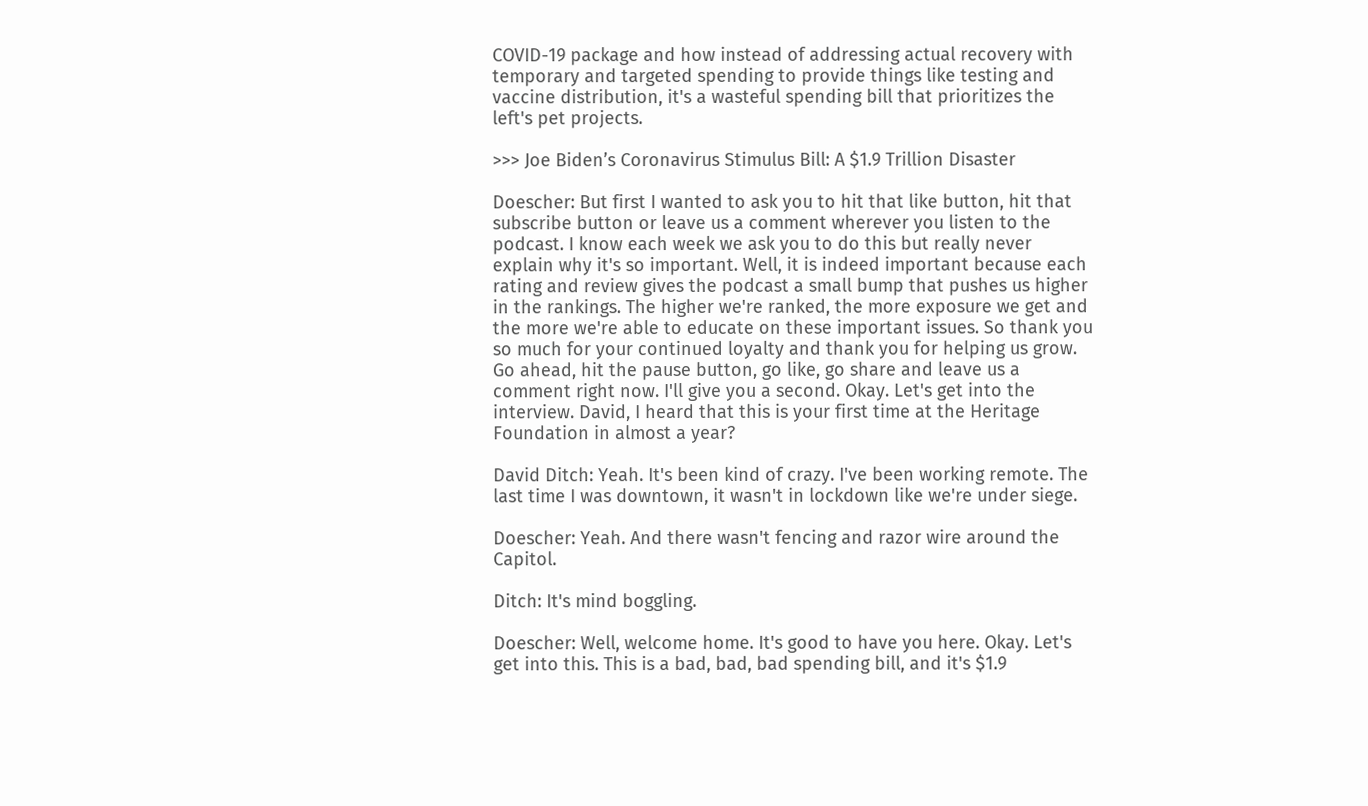COVID-19 package and how instead of addressing actual recovery with temporary and targeted spending to provide things like testing and vaccine distribution, it's a wasteful spending bill that prioritizes the left's pet projects.

>>> Joe Biden’s Coronavirus Stimulus Bill: A $1.9 Trillion Disaster

Doescher: But first I wanted to ask you to hit that like button, hit that subscribe button or leave us a comment wherever you listen to the podcast. I know each week we ask you to do this but really never explain why it's so important. Well, it is indeed important because each rating and review gives the podcast a small bump that pushes us higher in the rankings. The higher we're ranked, the more exposure we get and the more we're able to educate on these important issues. So thank you so much for your continued loyalty and thank you for helping us grow. Go ahead, hit the pause button, go like, go share and leave us a comment right now. I'll give you a second. Okay. Let's get into the interview. David, I heard that this is your first time at the Heritage Foundation in almost a year?

David Ditch: Yeah. It's been kind of crazy. I've been working remote. The last time I was downtown, it wasn't in lockdown like we're under siege.

Doescher: Yeah. And there wasn't fencing and razor wire around the Capitol.

Ditch: It's mind boggling.

Doescher: Well, welcome home. It's good to have you here. Okay. Let's get into this. This is a bad, bad, bad spending bill, and it's $1.9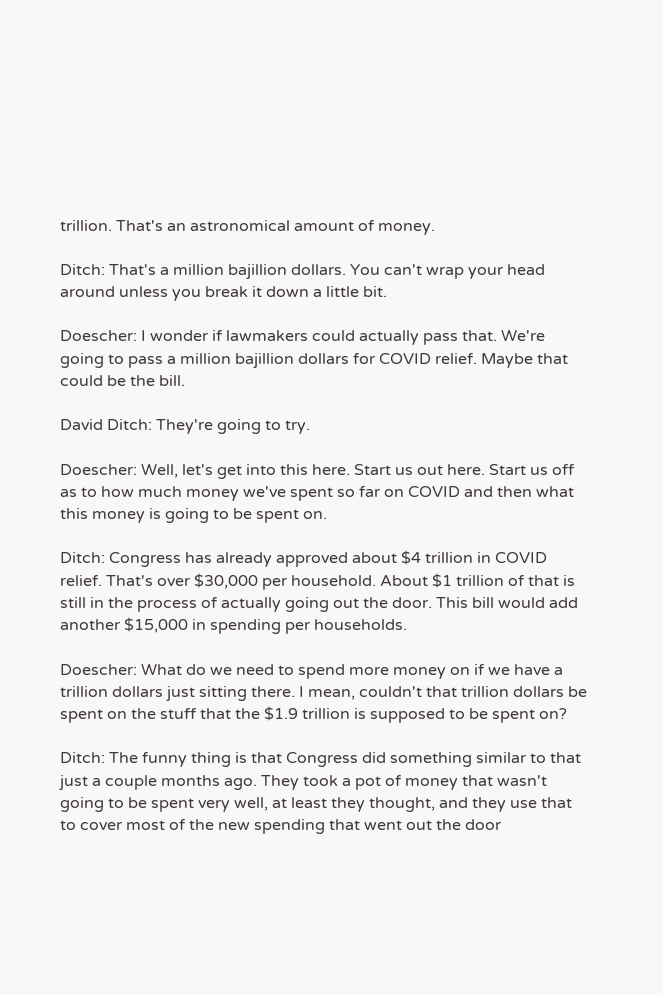trillion. That's an astronomical amount of money.

Ditch: That's a million bajillion dollars. You can't wrap your head around unless you break it down a little bit.

Doescher: I wonder if lawmakers could actually pass that. We're going to pass a million bajillion dollars for COVID relief. Maybe that could be the bill.

David Ditch: They're going to try.

Doescher: Well, let's get into this here. Start us out here. Start us off as to how much money we've spent so far on COVID and then what this money is going to be spent on.

Ditch: Congress has already approved about $4 trillion in COVID relief. That's over $30,000 per household. About $1 trillion of that is still in the process of actually going out the door. This bill would add another $15,000 in spending per households.

Doescher: What do we need to spend more money on if we have a trillion dollars just sitting there. I mean, couldn't that trillion dollars be spent on the stuff that the $1.9 trillion is supposed to be spent on?

Ditch: The funny thing is that Congress did something similar to that just a couple months ago. They took a pot of money that wasn't going to be spent very well, at least they thought, and they use that to cover most of the new spending that went out the door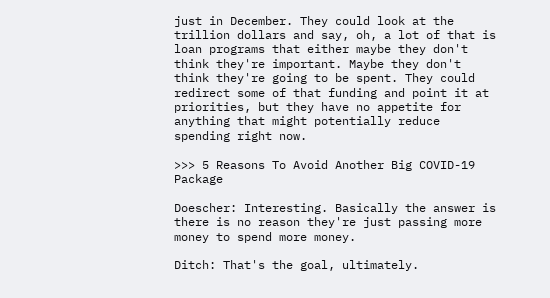just in December. They could look at the trillion dollars and say, oh, a lot of that is loan programs that either maybe they don't think they're important. Maybe they don't think they're going to be spent. They could redirect some of that funding and point it at priorities, but they have no appetite for anything that might potentially reduce spending right now.

>>> 5 Reasons To Avoid Another Big COVID-19 Package

Doescher: Interesting. Basically the answer is there is no reason they're just passing more money to spend more money.

Ditch: That's the goal, ultimately.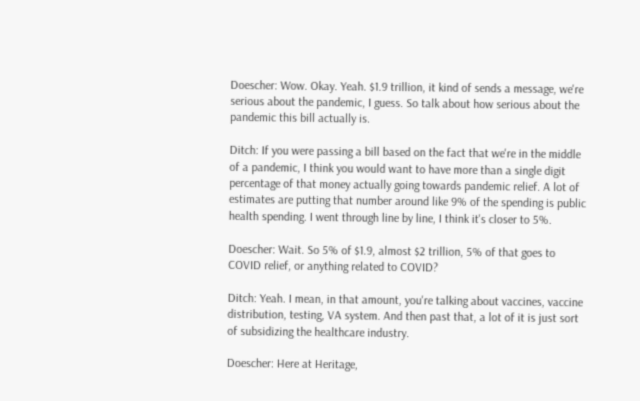Doescher: Wow. Okay. Yeah. $1.9 trillion, it kind of sends a message, we're serious about the pandemic, I guess. So talk about how serious about the pandemic this bill actually is.

Ditch: If you were passing a bill based on the fact that we're in the middle of a pandemic, I think you would want to have more than a single digit percentage of that money actually going towards pandemic relief. A lot of estimates are putting that number around like 9% of the spending is public health spending. I went through line by line, I think it's closer to 5%.

Doescher: Wait. So 5% of $1.9, almost $2 trillion, 5% of that goes to COVID relief, or anything related to COVID?

Ditch: Yeah. I mean, in that amount, you're talking about vaccines, vaccine distribution, testing, VA system. And then past that, a lot of it is just sort of subsidizing the healthcare industry.

Doescher: Here at Heritage,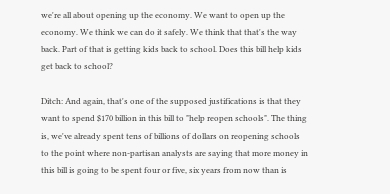we're all about opening up the economy. We want to open up the economy. We think we can do it safely. We think that that's the way back. Part of that is getting kids back to school. Does this bill help kids get back to school?

Ditch: And again, that's one of the supposed justifications is that they want to spend $170 billion in this bill to "help reopen schools". The thing is, we've already spent tens of billions of dollars on reopening schools to the point where non-partisan analysts are saying that more money in this bill is going to be spent four or five, six years from now than is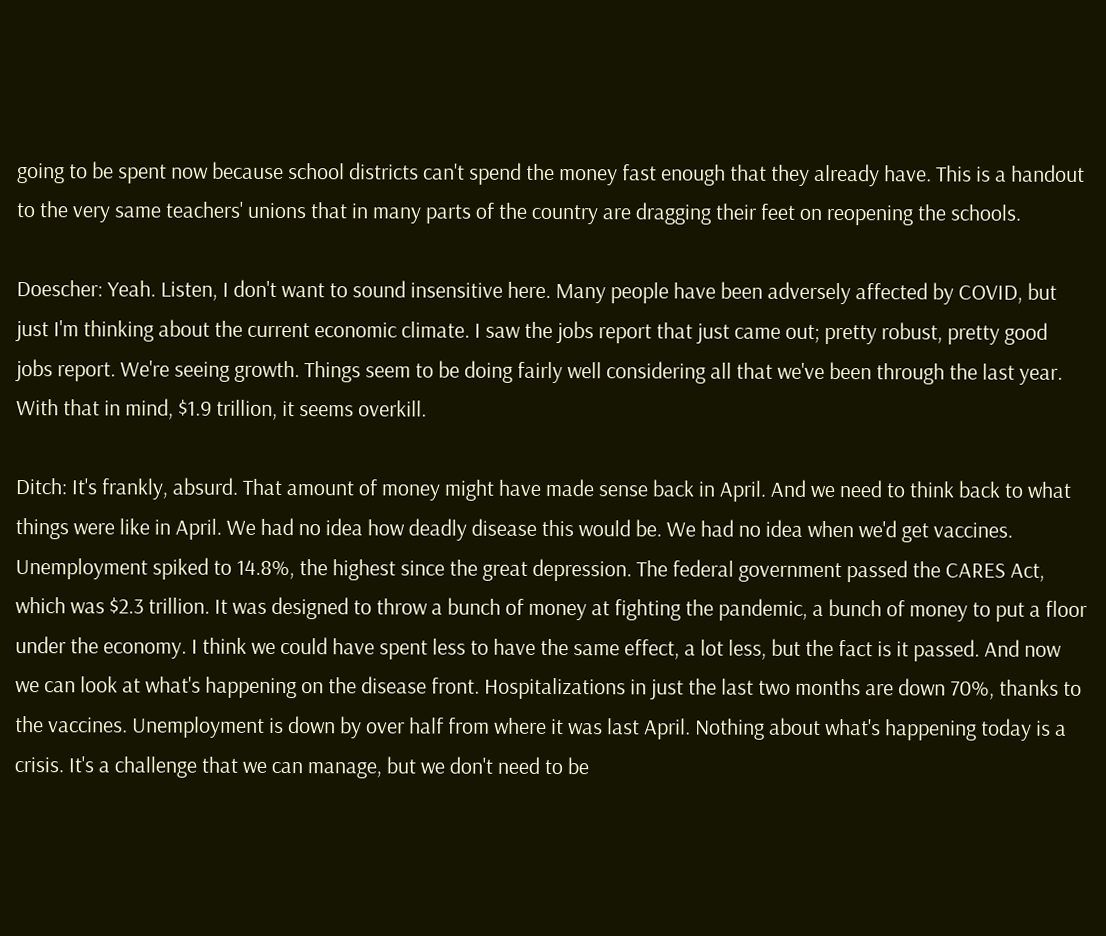going to be spent now because school districts can't spend the money fast enough that they already have. This is a handout to the very same teachers' unions that in many parts of the country are dragging their feet on reopening the schools.

Doescher: Yeah. Listen, I don't want to sound insensitive here. Many people have been adversely affected by COVID, but just I'm thinking about the current economic climate. I saw the jobs report that just came out; pretty robust, pretty good jobs report. We're seeing growth. Things seem to be doing fairly well considering all that we've been through the last year. With that in mind, $1.9 trillion, it seems overkill.

Ditch: It's frankly, absurd. That amount of money might have made sense back in April. And we need to think back to what things were like in April. We had no idea how deadly disease this would be. We had no idea when we'd get vaccines. Unemployment spiked to 14.8%, the highest since the great depression. The federal government passed the CARES Act, which was $2.3 trillion. It was designed to throw a bunch of money at fighting the pandemic, a bunch of money to put a floor under the economy. I think we could have spent less to have the same effect, a lot less, but the fact is it passed. And now we can look at what's happening on the disease front. Hospitalizations in just the last two months are down 70%, thanks to the vaccines. Unemployment is down by over half from where it was last April. Nothing about what's happening today is a crisis. It's a challenge that we can manage, but we don't need to be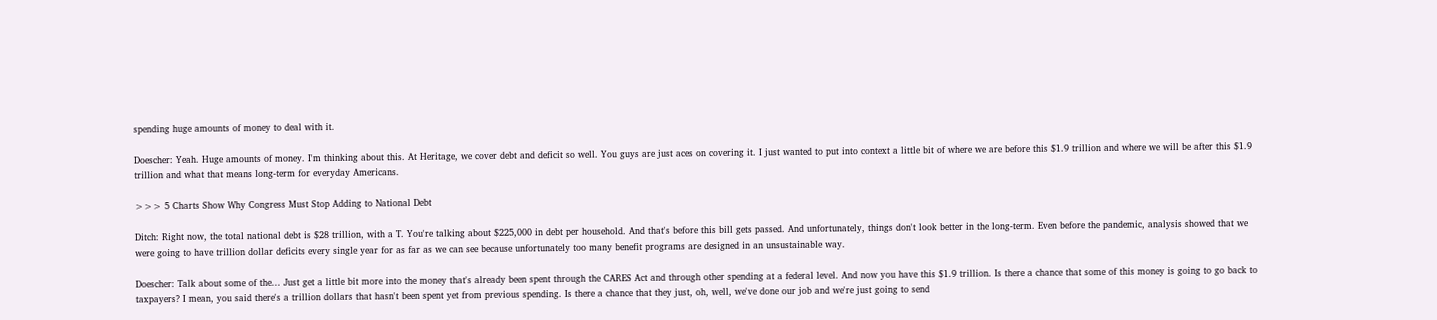spending huge amounts of money to deal with it.

Doescher: Yeah. Huge amounts of money. I'm thinking about this. At Heritage, we cover debt and deficit so well. You guys are just aces on covering it. I just wanted to put into context a little bit of where we are before this $1.9 trillion and where we will be after this $1.9 trillion and what that means long-term for everyday Americans.

>>> 5 Charts Show Why Congress Must Stop Adding to National Debt

Ditch: Right now, the total national debt is $28 trillion, with a T. You're talking about $225,000 in debt per household. And that's before this bill gets passed. And unfortunately, things don't look better in the long-term. Even before the pandemic, analysis showed that we were going to have trillion dollar deficits every single year for as far as we can see because unfortunately too many benefit programs are designed in an unsustainable way.

Doescher: Talk about some of the... Just get a little bit more into the money that's already been spent through the CARES Act and through other spending at a federal level. And now you have this $1.9 trillion. Is there a chance that some of this money is going to go back to taxpayers? I mean, you said there's a trillion dollars that hasn't been spent yet from previous spending. Is there a chance that they just, oh, well, we've done our job and we're just going to send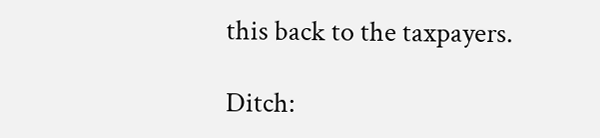this back to the taxpayers.

Ditch: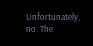Unfortunately, no. The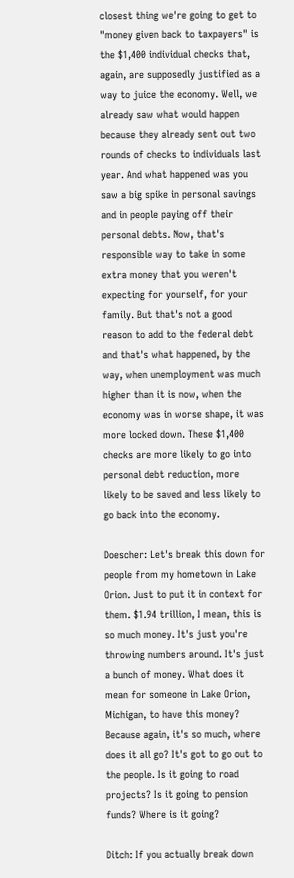closest thing we're going to get to "money given back to taxpayers" is the $1,400 individual checks that, again, are supposedly justified as a way to juice the economy. Well, we already saw what would happen because they already sent out two rounds of checks to individuals last year. And what happened was you saw a big spike in personal savings and in people paying off their personal debts. Now, that's responsible way to take in some extra money that you weren't expecting for yourself, for your family. But that's not a good reason to add to the federal debt and that's what happened, by the way, when unemployment was much higher than it is now, when the economy was in worse shape, it was more locked down. These $1,400 checks are more likely to go into personal debt reduction, more likely to be saved and less likely to go back into the economy.

Doescher: Let's break this down for people from my hometown in Lake Orion. Just to put it in context for them. $1.94 trillion, I mean, this is so much money. It's just you're throwing numbers around. It's just a bunch of money. What does it mean for someone in Lake Orion, Michigan, to have this money? Because again, it's so much, where does it all go? It's got to go out to the people. Is it going to road projects? Is it going to pension funds? Where is it going?

Ditch: If you actually break down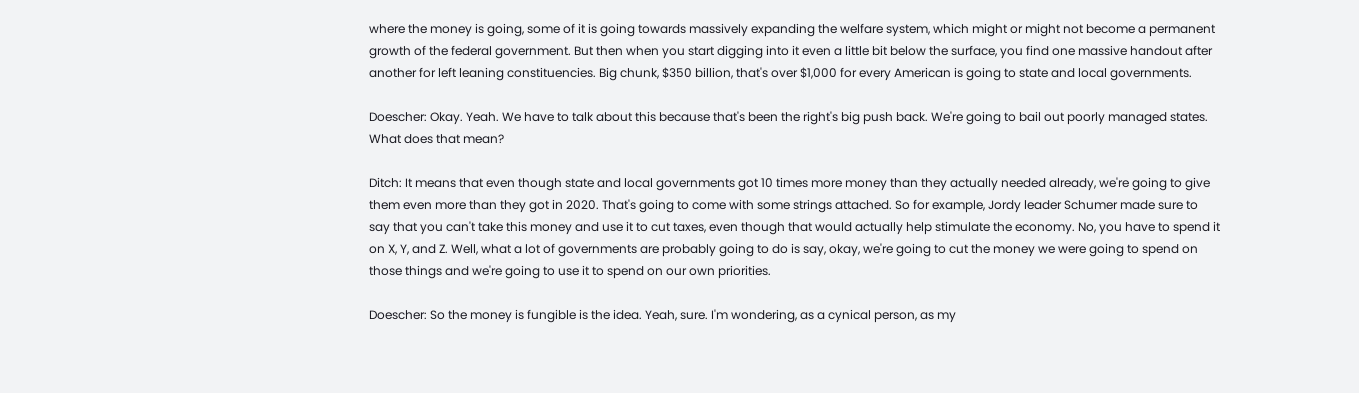where the money is going, some of it is going towards massively expanding the welfare system, which might or might not become a permanent growth of the federal government. But then when you start digging into it even a little bit below the surface, you find one massive handout after another for left leaning constituencies. Big chunk, $350 billion, that's over $1,000 for every American is going to state and local governments.

Doescher: Okay. Yeah. We have to talk about this because that's been the right's big push back. We're going to bail out poorly managed states. What does that mean?

Ditch: It means that even though state and local governments got 10 times more money than they actually needed already, we're going to give them even more than they got in 2020. That's going to come with some strings attached. So for example, Jordy leader Schumer made sure to say that you can't take this money and use it to cut taxes, even though that would actually help stimulate the economy. No, you have to spend it on X, Y, and Z. Well, what a lot of governments are probably going to do is say, okay, we're going to cut the money we were going to spend on those things and we're going to use it to spend on our own priorities.

Doescher: So the money is fungible is the idea. Yeah, sure. I'm wondering, as a cynical person, as my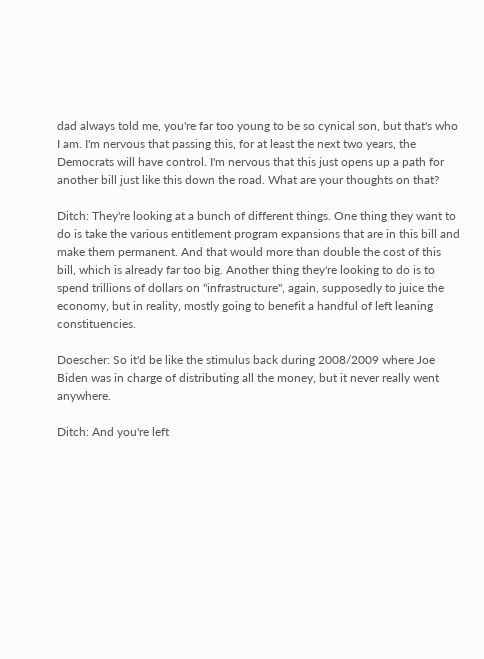dad always told me, you're far too young to be so cynical son, but that's who I am. I'm nervous that passing this, for at least the next two years, the Democrats will have control. I'm nervous that this just opens up a path for another bill just like this down the road. What are your thoughts on that?

Ditch: They're looking at a bunch of different things. One thing they want to do is take the various entitlement program expansions that are in this bill and make them permanent. And that would more than double the cost of this bill, which is already far too big. Another thing they're looking to do is to spend trillions of dollars on "infrastructure", again, supposedly to juice the economy, but in reality, mostly going to benefit a handful of left leaning constituencies.

Doescher: So it'd be like the stimulus back during 2008/2009 where Joe Biden was in charge of distributing all the money, but it never really went anywhere.

Ditch: And you're left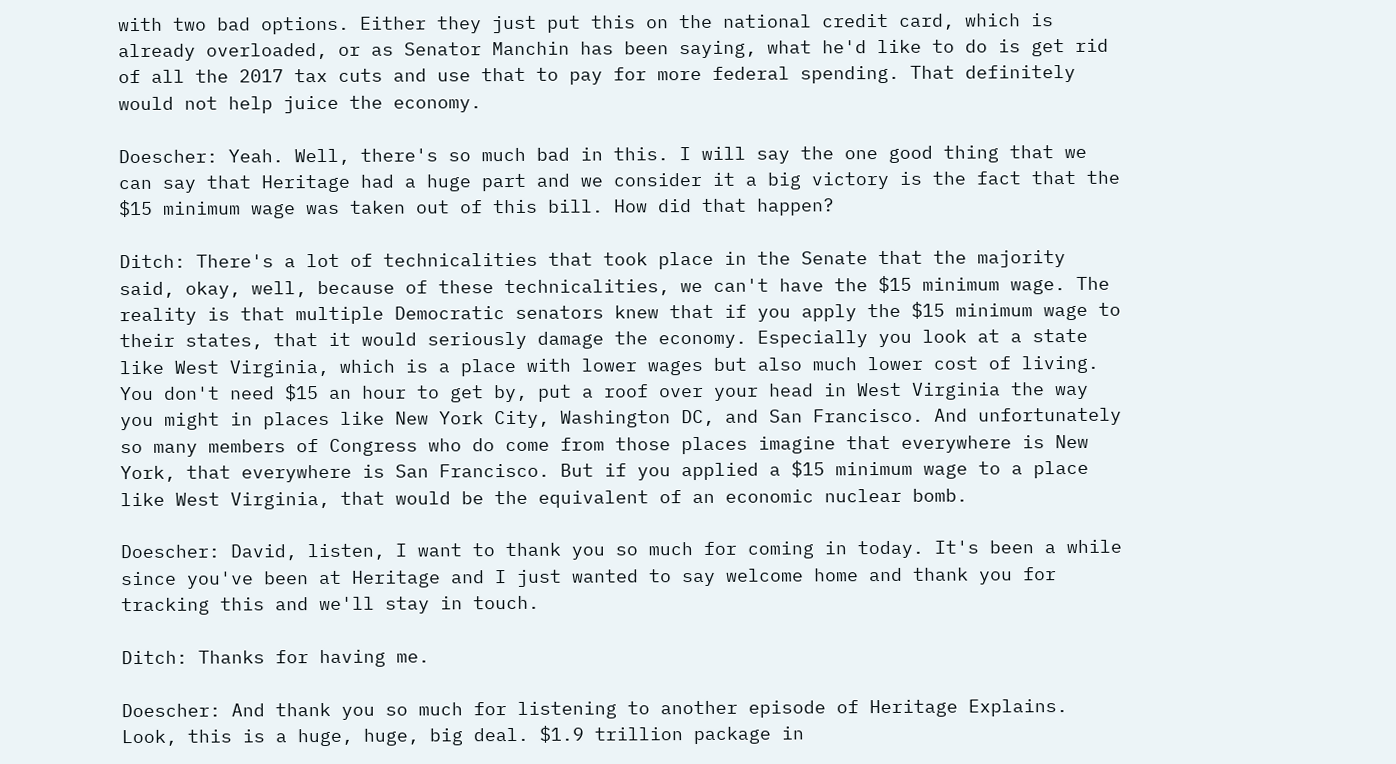with two bad options. Either they just put this on the national credit card, which is already overloaded, or as Senator Manchin has been saying, what he'd like to do is get rid of all the 2017 tax cuts and use that to pay for more federal spending. That definitely would not help juice the economy.

Doescher: Yeah. Well, there's so much bad in this. I will say the one good thing that we can say that Heritage had a huge part and we consider it a big victory is the fact that the $15 minimum wage was taken out of this bill. How did that happen?

Ditch: There's a lot of technicalities that took place in the Senate that the majority said, okay, well, because of these technicalities, we can't have the $15 minimum wage. The reality is that multiple Democratic senators knew that if you apply the $15 minimum wage to their states, that it would seriously damage the economy. Especially you look at a state like West Virginia, which is a place with lower wages but also much lower cost of living. You don't need $15 an hour to get by, put a roof over your head in West Virginia the way you might in places like New York City, Washington DC, and San Francisco. And unfortunately so many members of Congress who do come from those places imagine that everywhere is New York, that everywhere is San Francisco. But if you applied a $15 minimum wage to a place like West Virginia, that would be the equivalent of an economic nuclear bomb.

Doescher: David, listen, I want to thank you so much for coming in today. It's been a while since you've been at Heritage and I just wanted to say welcome home and thank you for tracking this and we'll stay in touch.

Ditch: Thanks for having me.

Doescher: And thank you so much for listening to another episode of Heritage Explains. Look, this is a huge, huge, big deal. $1.9 trillion package in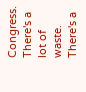Congress. There's a lot of waste. There's a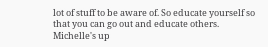lot of stuff to be aware of. So educate yourself so that you can go out and educate others. Michelle's up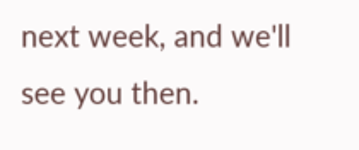next week, and we'll see you then.